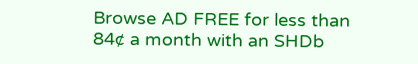Browse AD FREE for less than 84¢ a month with an SHDb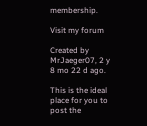membership.

Visit my forum

Created by MrJaeger07, 2 y 8 mo 22 d ago.

This is the ideal place for you to post the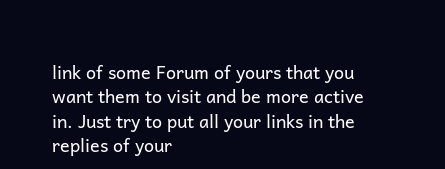link of some Forum of yours that you want them to visit and be more active in. Just try to put all your links in the replies of your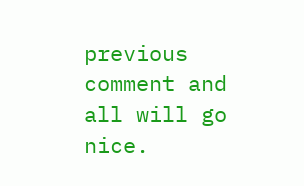previous comment and all will go nice.